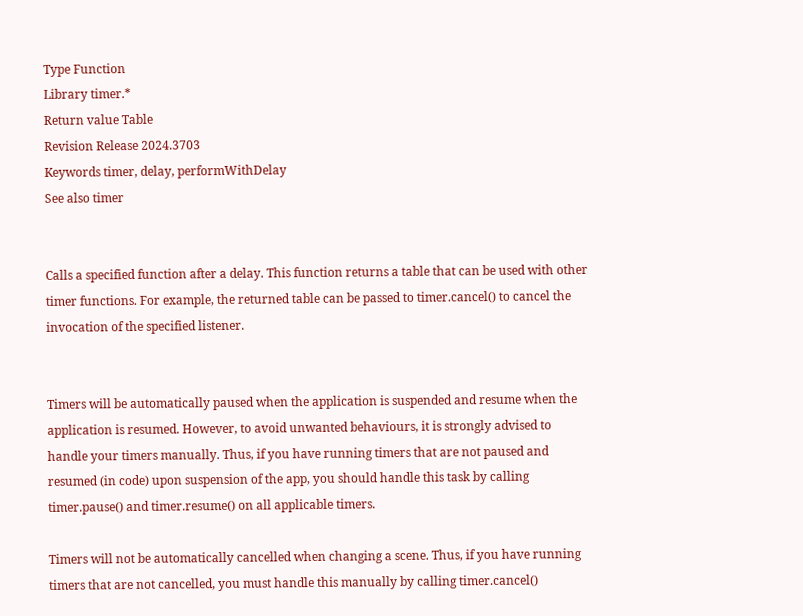Type Function
Library timer.*
Return value Table
Revision Release 2024.3703
Keywords timer, delay, performWithDelay
See also timer


Calls a specified function after a delay. This function returns a table that can be used with other timer functions. For example, the returned table can be passed to timer.cancel() to cancel the invocation of the specified listener.


Timers will be automatically paused when the application is suspended and resume when the application is resumed. However, to avoid unwanted behaviours, it is strongly advised to handle your timers manually. Thus, if you have running timers that are not paused and resumed (in code) upon suspension of the app, you should handle this task by calling timer.pause() and timer.resume() on all applicable timers.

Timers will not be automatically cancelled when changing a scene. Thus, if you have running timers that are not cancelled, you must handle this manually by calling timer.cancel()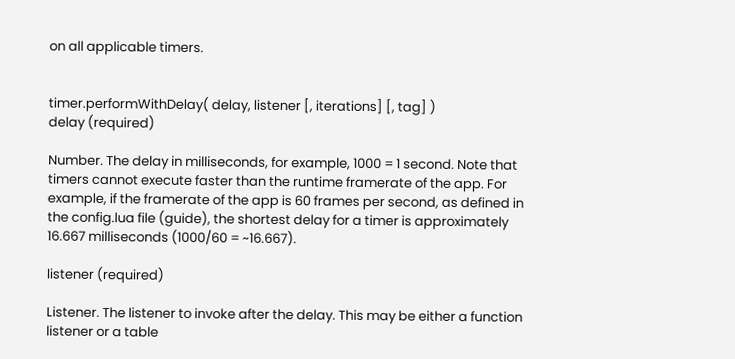on all applicable timers.


timer.performWithDelay( delay, listener [, iterations] [, tag] )
delay (required)

Number. The delay in milliseconds, for example, 1000 = 1 second. Note that timers cannot execute faster than the runtime framerate of the app. For example, if the framerate of the app is 60 frames per second, as defined in the config.lua file (guide), the shortest delay for a timer is approximately 16.667 milliseconds (1000/60 = ~16.667).

listener (required)

Listener. The listener to invoke after the delay. This may be either a function listener or a table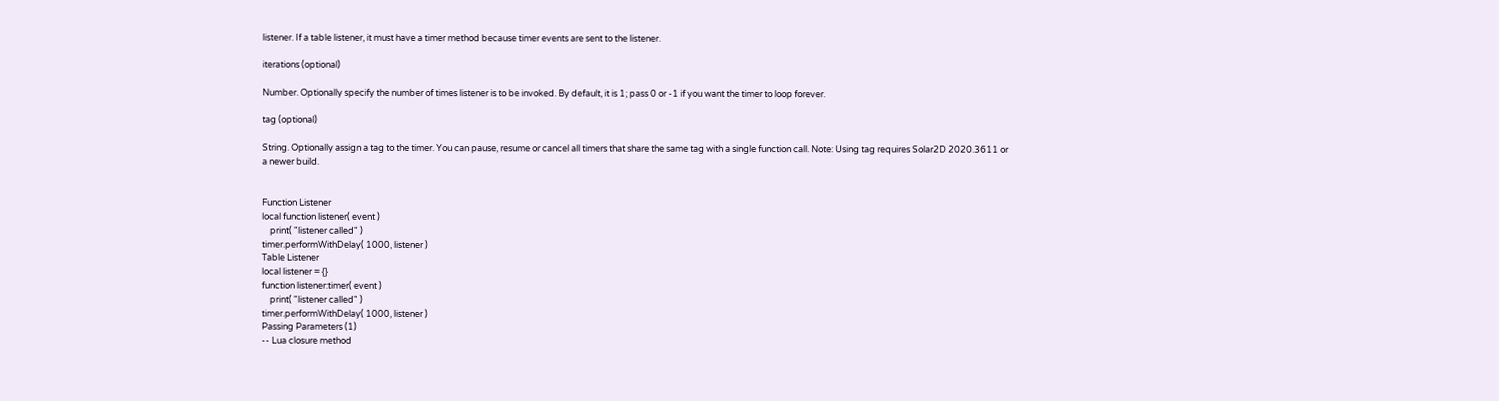listener. If a table listener, it must have a timer method because timer events are sent to the listener.

iterations (optional)

Number. Optionally specify the number of times listener is to be invoked. By default, it is 1; pass 0 or -1 if you want the timer to loop forever.

tag (optional)

String. Optionally assign a tag to the timer. You can pause, resume or cancel all timers that share the same tag with a single function call. Note: Using tag requires Solar2D 2020.3611 or a newer build.


Function Listener
local function listener( event )
    print( "listener called" )
timer.performWithDelay( 1000, listener )
Table Listener
local listener = {}
function listener:timer( event )
    print( "listener called" )
timer.performWithDelay( 1000, listener )
Passing Parameters (1)
-- Lua closure method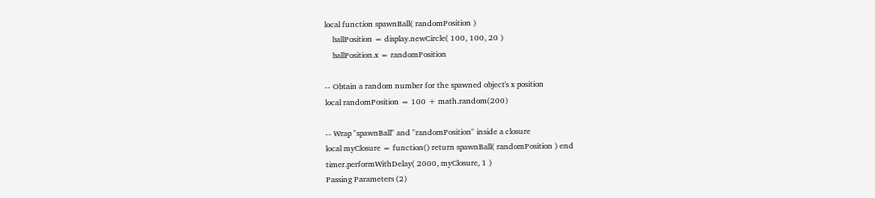local function spawnBall( randomPosition )
    ballPosition = display.newCircle( 100, 100, 20 )
    ballPosition.x = randomPosition

-- Obtain a random number for the spawned object's x position
local randomPosition = 100 + math.random(200)

-- Wrap "spawnBall" and "randomPosition" inside a closure
local myClosure = function() return spawnBall( randomPosition ) end
timer.performWithDelay( 2000, myClosure, 1 )
Passing Parameters (2)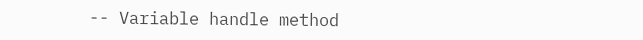-- Variable handle method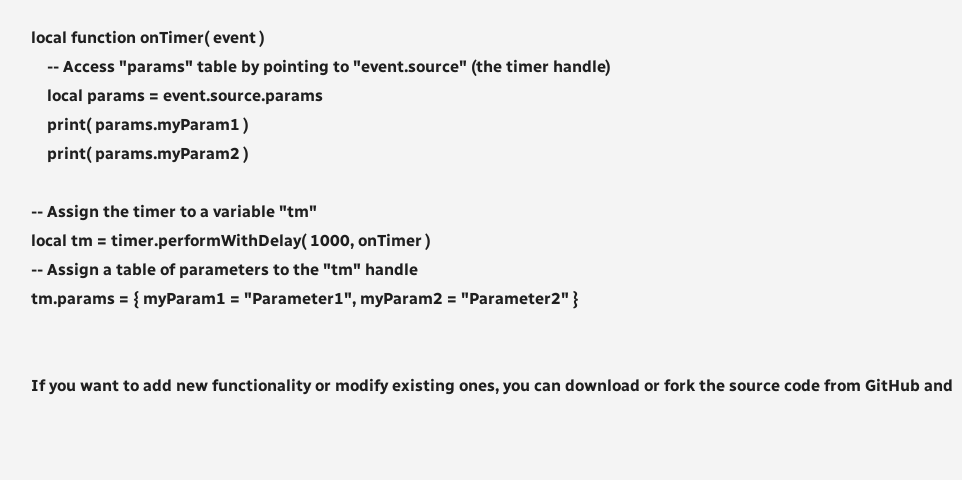local function onTimer( event )
    -- Access "params" table by pointing to "event.source" (the timer handle)
    local params = event.source.params
    print( params.myParam1 )
    print( params.myParam2 )

-- Assign the timer to a variable "tm"
local tm = timer.performWithDelay( 1000, onTimer )
-- Assign a table of parameters to the "tm" handle
tm.params = { myParam1 = "Parameter1", myParam2 = "Parameter2" }


If you want to add new functionality or modify existing ones, you can download or fork the source code from GitHub and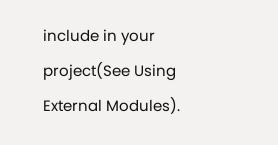include in your project(See Using External Modules).